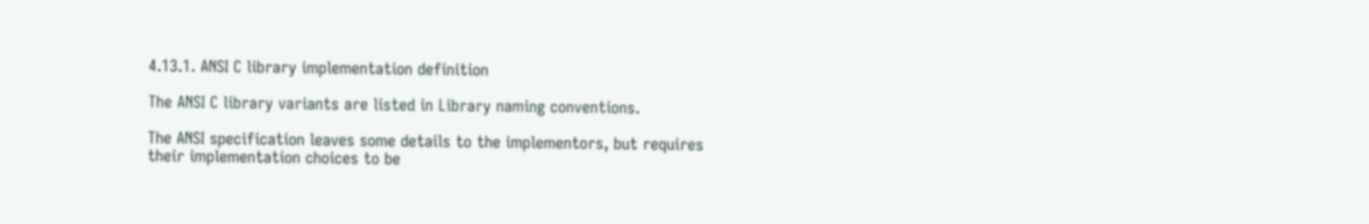4.13.1. ANSI C library implementation definition

The ANSI C library variants are listed in Library naming conventions.

The ANSI specification leaves some details to the implementors, but requires their implementation choices to be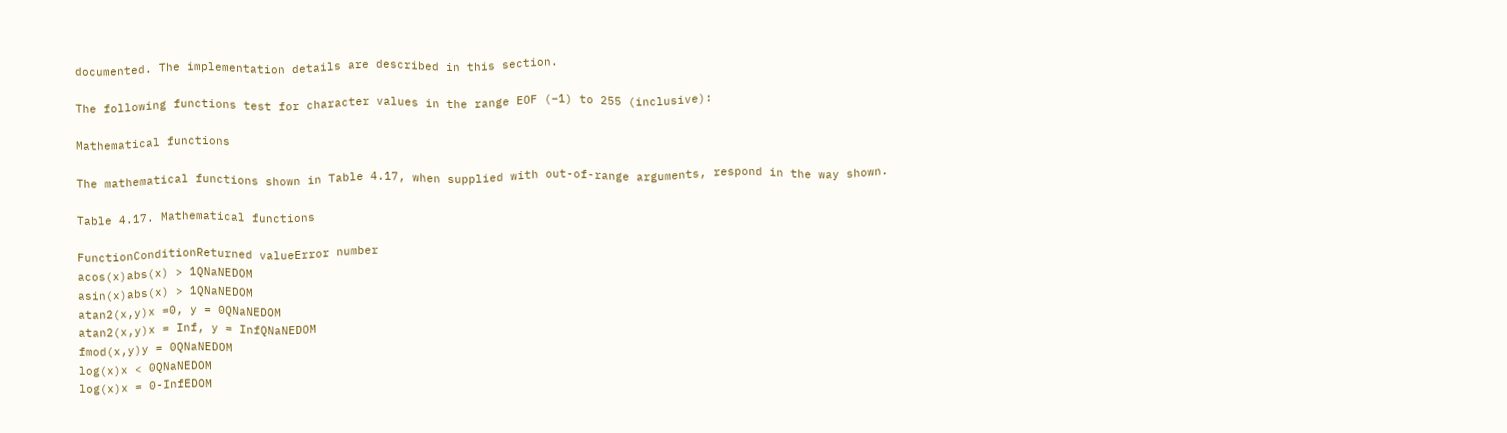documented. The implementation details are described in this section.

The following functions test for character values in the range EOF (–1) to 255 (inclusive):

Mathematical functions

The mathematical functions shown in Table 4.17, when supplied with out-of-range arguments, respond in the way shown.

Table 4.17. Mathematical functions

FunctionConditionReturned valueError number
acos(x)abs(x) > 1QNaNEDOM
asin(x)abs(x) > 1QNaNEDOM
atan2(x,y)x =0, y = 0QNaNEDOM
atan2(x,y)x = Inf, y = InfQNaNEDOM
fmod(x,y)y = 0QNaNEDOM
log(x)x < 0QNaNEDOM
log(x)x = 0-InfEDOM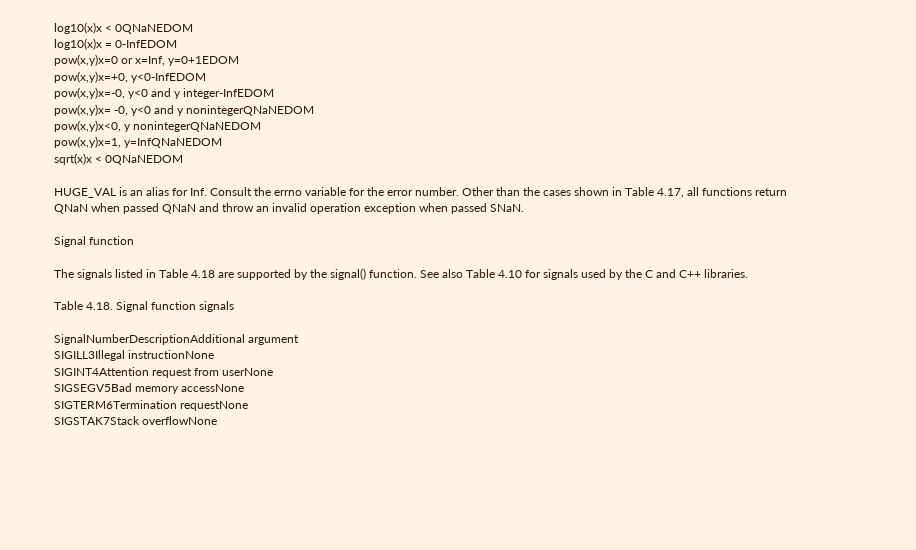log10(x)x < 0QNaNEDOM
log10(x)x = 0-InfEDOM
pow(x,y)x=0 or x=Inf, y=0+1EDOM
pow(x,y)x=+0, y<0-InfEDOM
pow(x,y)x=-0, y<0 and y integer-InfEDOM
pow(x,y)x= -0, y<0 and y nonintegerQNaNEDOM
pow(x,y)x<0, y nonintegerQNaNEDOM
pow(x,y)x=1, y=InfQNaNEDOM
sqrt(x)x < 0QNaNEDOM

HUGE_VAL is an alias for Inf. Consult the errno variable for the error number. Other than the cases shown in Table 4.17, all functions return QNaN when passed QNaN and throw an invalid operation exception when passed SNaN.

Signal function

The signals listed in Table 4.18 are supported by the signal() function. See also Table 4.10 for signals used by the C and C++ libraries.

Table 4.18. Signal function signals

SignalNumberDescriptionAdditional argument
SIGILL3Illegal instructionNone
SIGINT4Attention request from userNone
SIGSEGV5Bad memory accessNone
SIGTERM6Termination requestNone
SIGSTAK7Stack overflowNone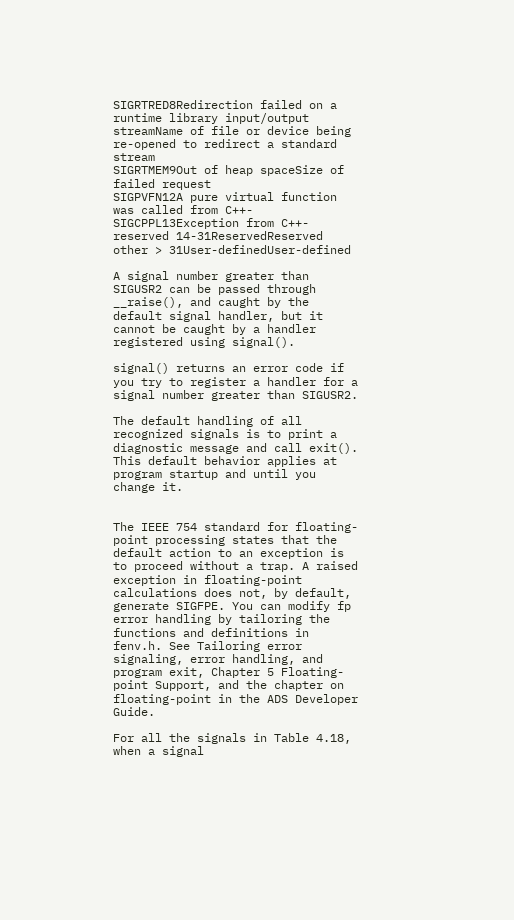SIGRTRED8Redirection failed on a runtime library input/output streamName of file or device being re-opened to redirect a standard stream
SIGRTMEM9Out of heap spaceSize of failed request
SIGPVFN12A pure virtual function was called from C++-
SIGCPPL13Exception from C++-
reserved 14-31ReservedReserved
other > 31User-definedUser-defined

A signal number greater than SIGUSR2 can be passed through __raise(), and caught by the default signal handler, but it cannot be caught by a handler registered using signal().

signal() returns an error code if you try to register a handler for a signal number greater than SIGUSR2.

The default handling of all recognized signals is to print a diagnostic message and call exit(). This default behavior applies at program startup and until you change it.


The IEEE 754 standard for floating-point processing states that the default action to an exception is to proceed without a trap. A raised exception in floating-point calculations does not, by default, generate SIGFPE. You can modify fp error handling by tailoring the functions and definitions in fenv.h. See Tailoring error signaling, error handling, and program exit, Chapter 5 Floating-point Support, and the chapter on floating-point in the ADS Developer Guide.

For all the signals in Table 4.18, when a signal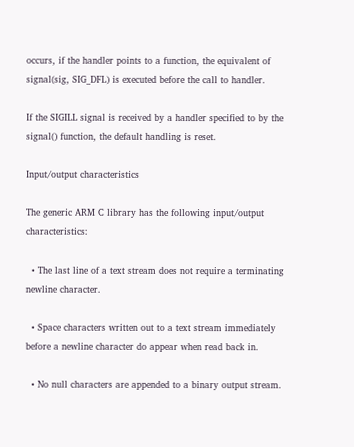occurs, if the handler points to a function, the equivalent of signal(sig, SIG_DFL) is executed before the call to handler.

If the SIGILL signal is received by a handler specified to by the signal() function, the default handling is reset.

Input/output characteristics

The generic ARM C library has the following input/output characteristics:

  • The last line of a text stream does not require a terminating newline character.

  • Space characters written out to a text stream immediately before a newline character do appear when read back in.

  • No null characters are appended to a binary output stream.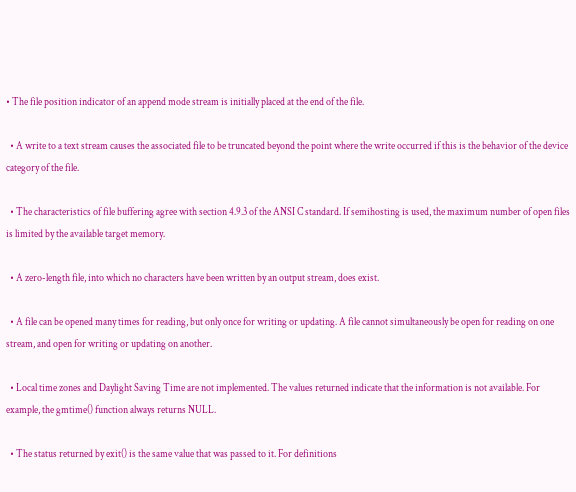• The file position indicator of an append mode stream is initially placed at the end of the file.

  • A write to a text stream causes the associated file to be truncated beyond the point where the write occurred if this is the behavior of the device category of the file.

  • The characteristics of file buffering agree with section 4.9.3 of the ANSI C standard. If semihosting is used, the maximum number of open files is limited by the available target memory.

  • A zero-length file, into which no characters have been written by an output stream, does exist.

  • A file can be opened many times for reading, but only once for writing or updating. A file cannot simultaneously be open for reading on one stream, and open for writing or updating on another.

  • Local time zones and Daylight Saving Time are not implemented. The values returned indicate that the information is not available. For example, the gmtime() function always returns NULL.

  • The status returned by exit() is the same value that was passed to it. For definitions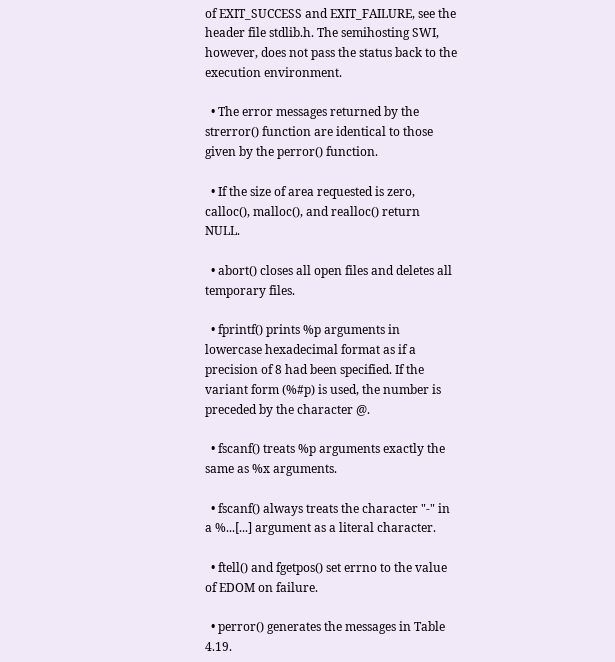of EXIT_SUCCESS and EXIT_FAILURE, see the header file stdlib.h. The semihosting SWI, however, does not pass the status back to the execution environment.

  • The error messages returned by the strerror() function are identical to those given by the perror() function.

  • If the size of area requested is zero, calloc(), malloc(), and realloc() return NULL.

  • abort() closes all open files and deletes all temporary files.

  • fprintf() prints %p arguments in lowercase hexadecimal format as if a precision of 8 had been specified. If the variant form (%#p) is used, the number is preceded by the character @.

  • fscanf() treats %p arguments exactly the same as %x arguments.

  • fscanf() always treats the character "-" in a %...[...] argument as a literal character.

  • ftell() and fgetpos() set errno to the value of EDOM on failure.

  • perror() generates the messages in Table 4.19.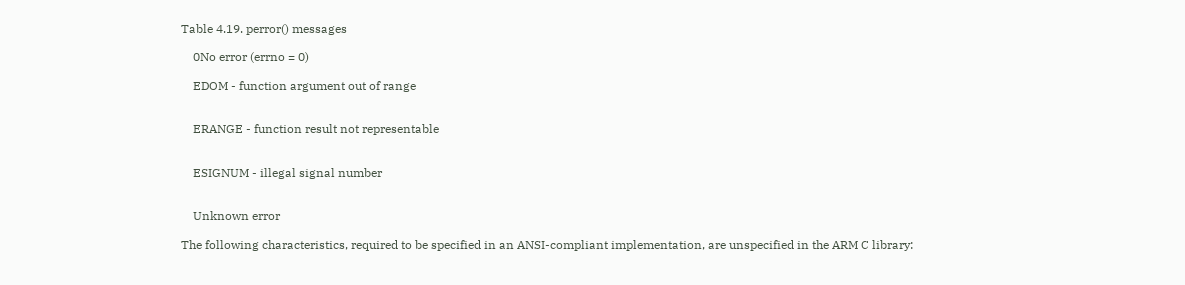Table 4.19. perror() messages

    0No error (errno = 0)

    EDOM - function argument out of range


    ERANGE - function result not representable


    ESIGNUM - illegal signal number


    Unknown error

The following characteristics, required to be specified in an ANSI-compliant implementation, are unspecified in the ARM C library: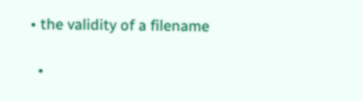• the validity of a filename

  •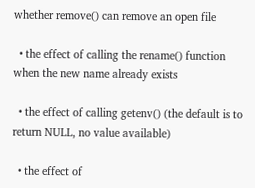whether remove() can remove an open file

  • the effect of calling the rename() function when the new name already exists

  • the effect of calling getenv() (the default is to return NULL, no value available)

  • the effect of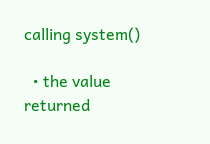calling system()

  • the value returned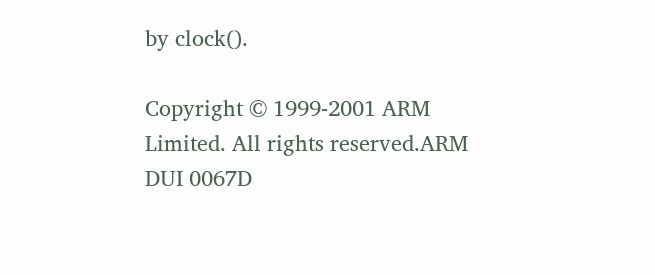by clock().

Copyright © 1999-2001 ARM Limited. All rights reserved.ARM DUI 0067D